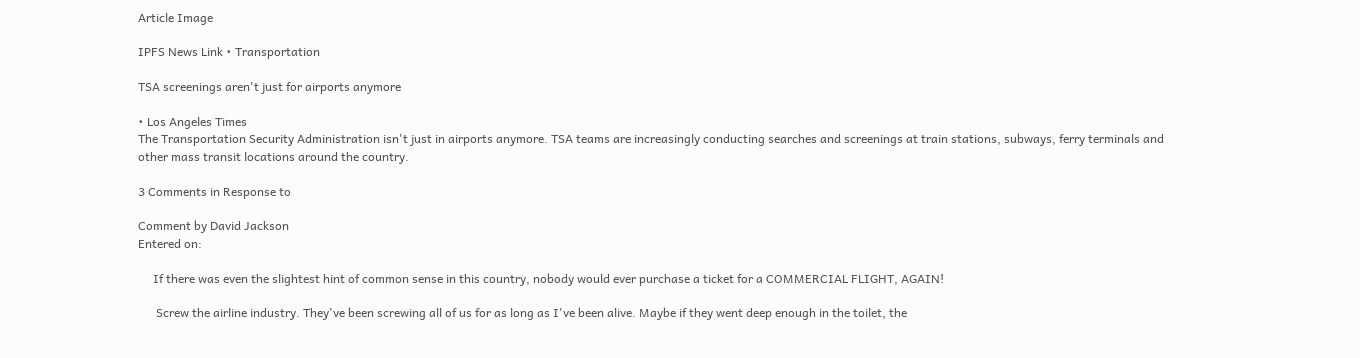Article Image

IPFS News Link • Transportation

TSA screenings aren't just for airports anymore

• Los Angeles Times
The Transportation Security Administration isn't just in airports anymore. TSA teams are increasingly conducting searches and screenings at train stations, subways, ferry terminals and other mass transit locations around the country.

3 Comments in Response to

Comment by David Jackson
Entered on:

     If there was even the slightest hint of common sense in this country, nobody would ever purchase a ticket for a COMMERCIAL FLIGHT, AGAIN!

      Screw the airline industry. They've been screwing all of us for as long as I've been alive. Maybe if they went deep enough in the toilet, the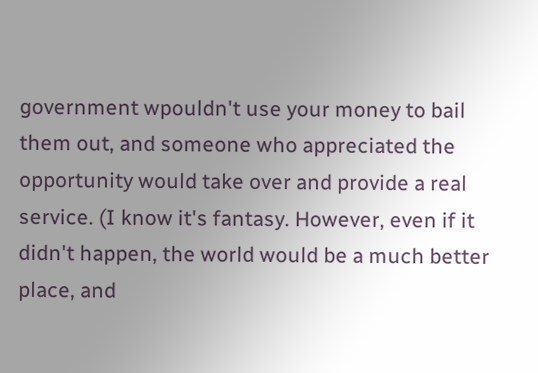government wpouldn't use your money to bail them out, and someone who appreciated the opportunity would take over and provide a real service. (I know it's fantasy. However, even if it didn't happen, the world would be a much better place, and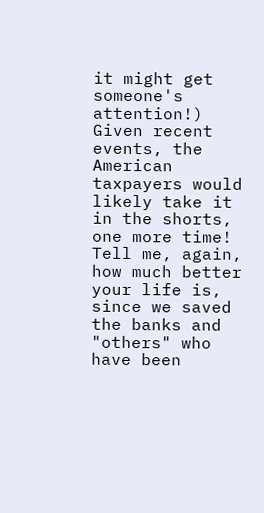it might get someone's attention!) Given recent events, the American taxpayers would likely take it in the shorts, one more time! Tell me, again, how much better your life is, since we saved the banks and "others" who have been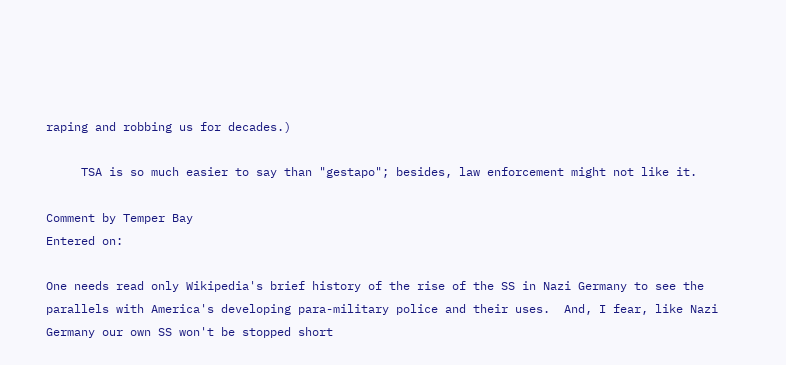raping and robbing us for decades.)

     TSA is so much easier to say than "gestapo"; besides, law enforcement might not like it.

Comment by Temper Bay
Entered on:

One needs read only Wikipedia's brief history of the rise of the SS in Nazi Germany to see the parallels with America's developing para-military police and their uses.  And, I fear, like Nazi Germany our own SS won't be stopped short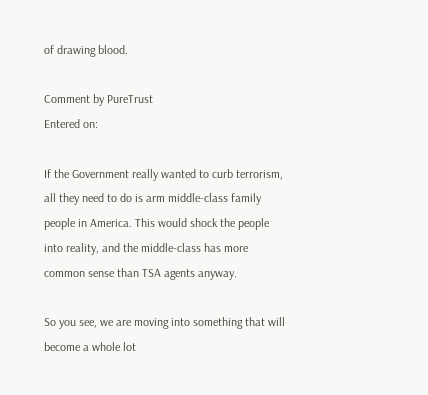of drawing blood.

Comment by PureTrust
Entered on:

If the Government really wanted to curb terrorism, all they need to do is arm middle-class family people in America. This would shock the people into reality, and the middle-class has more common sense than TSA agents anyway.

So you see, we are moving into something that will become a whole lot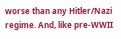worse than any Hitler/Nazi regime. And, like pre-WWII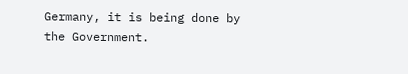Germany, it is being done by the Government.